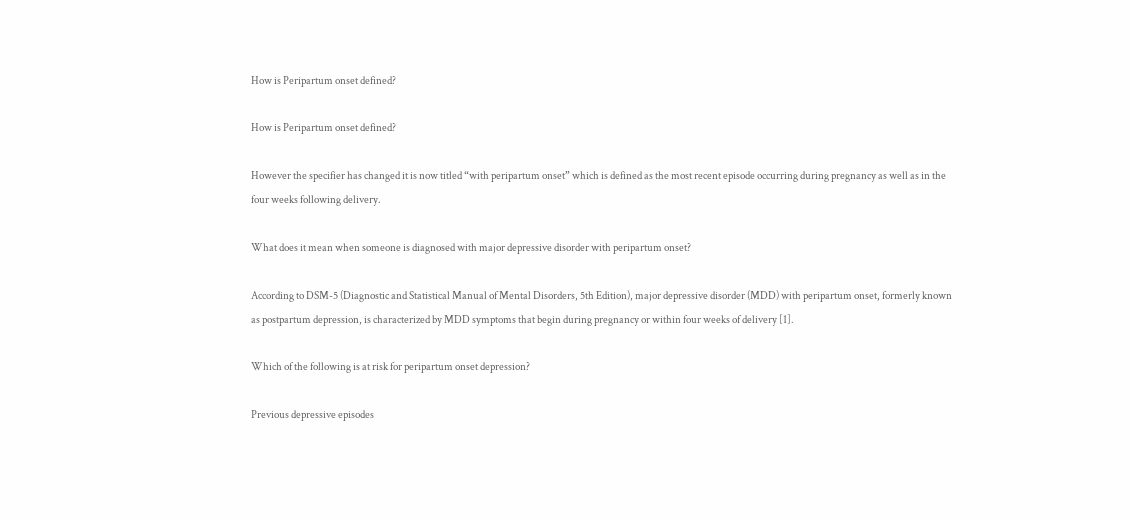How is Peripartum onset defined?

How is Peripartum onset defined?

However the specifier has changed it is now titled “with peripartum onset” which is defined as the most recent episode occurring during pregnancy as well as in the four weeks following delivery.

What does it mean when someone is diagnosed with major depressive disorder with peripartum onset?

According to DSM-5 (Diagnostic and Statistical Manual of Mental Disorders, 5th Edition), major depressive disorder (MDD) with peripartum onset, formerly known as postpartum depression, is characterized by MDD symptoms that begin during pregnancy or within four weeks of delivery [1].

Which of the following is at risk for peripartum onset depression?

Previous depressive episodes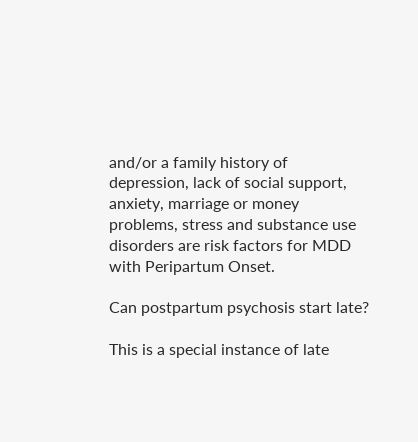and/or a family history of depression, lack of social support, anxiety, marriage or money problems, stress and substance use disorders are risk factors for MDD with Peripartum Onset.

Can postpartum psychosis start late?

This is a special instance of late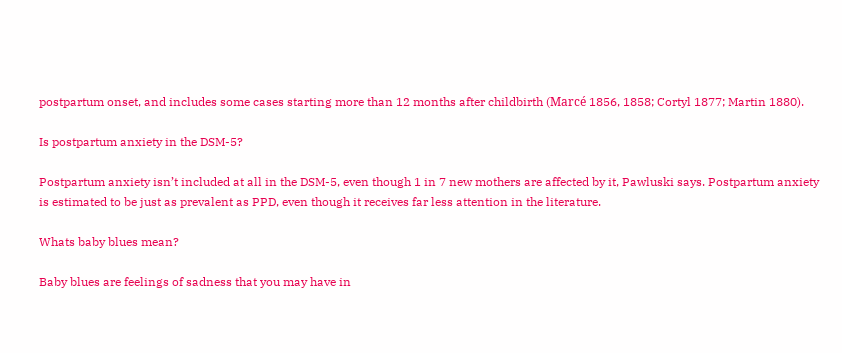postpartum onset, and includes some cases starting more than 12 months after childbirth (Marcé 1856, 1858; Cortyl 1877; Martin 1880).

Is postpartum anxiety in the DSM-5?

Postpartum anxiety isn’t included at all in the DSM-5, even though 1 in 7 new mothers are affected by it, Pawluski says. Postpartum anxiety is estimated to be just as prevalent as PPD, even though it receives far less attention in the literature.

Whats baby blues mean?

Baby blues are feelings of sadness that you may have in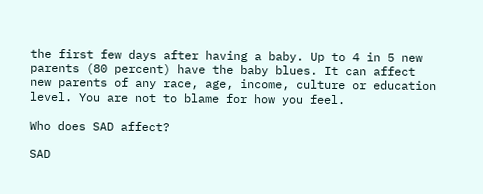the first few days after having a baby. Up to 4 in 5 new parents (80 percent) have the baby blues. It can affect new parents of any race, age, income, culture or education level. You are not to blame for how you feel.

Who does SAD affect?

SAD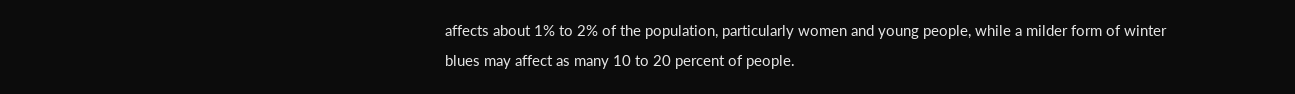affects about 1% to 2% of the population, particularly women and young people, while a milder form of winter blues may affect as many 10 to 20 percent of people.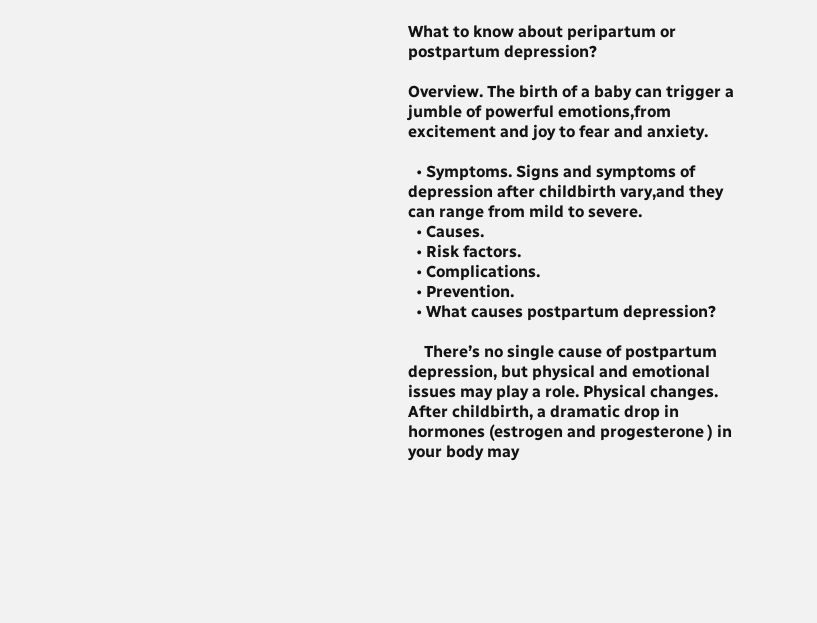What to know about peripartum or postpartum depression?

Overview. The birth of a baby can trigger a jumble of powerful emotions,from excitement and joy to fear and anxiety.

  • Symptoms. Signs and symptoms of depression after childbirth vary,and they can range from mild to severe.
  • Causes.
  • Risk factors.
  • Complications.
  • Prevention.
  • What causes postpartum depression?

    There’s no single cause of postpartum depression, but physical and emotional issues may play a role. Physical changes. After childbirth, a dramatic drop in hormones (estrogen and progesterone ) in your body may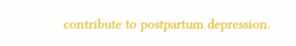contribute to postpartum depression.